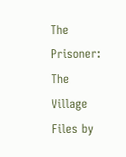The Prisoner: The Village Files by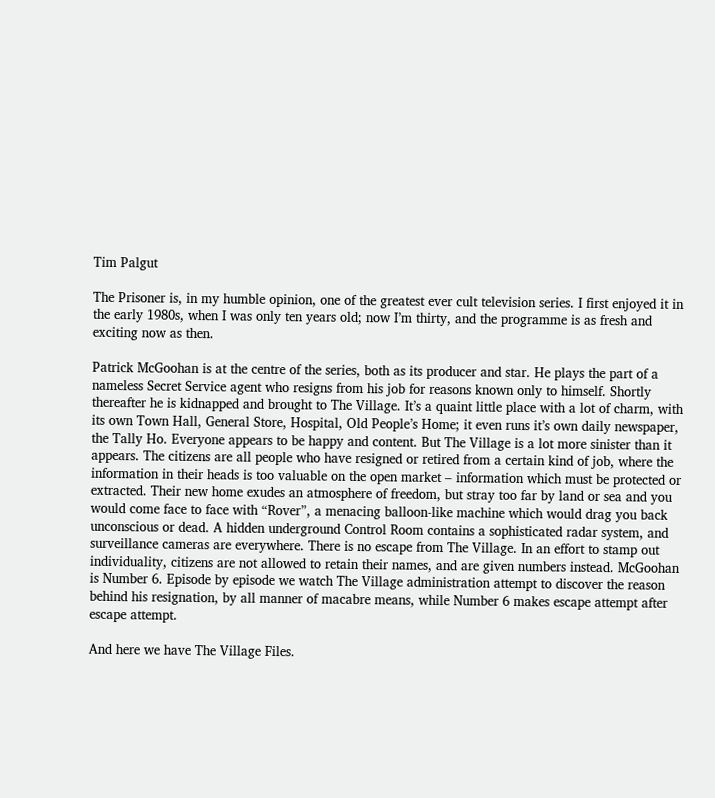Tim Palgut

The Prisoner is, in my humble opinion, one of the greatest ever cult television series. I first enjoyed it in the early 1980s, when I was only ten years old; now I’m thirty, and the programme is as fresh and exciting now as then.

Patrick McGoohan is at the centre of the series, both as its producer and star. He plays the part of a nameless Secret Service agent who resigns from his job for reasons known only to himself. Shortly thereafter he is kidnapped and brought to The Village. It’s a quaint little place with a lot of charm, with its own Town Hall, General Store, Hospital, Old People’s Home; it even runs it’s own daily newspaper, the Tally Ho. Everyone appears to be happy and content. But The Village is a lot more sinister than it appears. The citizens are all people who have resigned or retired from a certain kind of job, where the information in their heads is too valuable on the open market – information which must be protected or extracted. Their new home exudes an atmosphere of freedom, but stray too far by land or sea and you would come face to face with “Rover”, a menacing balloon-like machine which would drag you back unconscious or dead. A hidden underground Control Room contains a sophisticated radar system, and surveillance cameras are everywhere. There is no escape from The Village. In an effort to stamp out individuality, citizens are not allowed to retain their names, and are given numbers instead. McGoohan is Number 6. Episode by episode we watch The Village administration attempt to discover the reason behind his resignation, by all manner of macabre means, while Number 6 makes escape attempt after escape attempt.

And here we have The Village Files.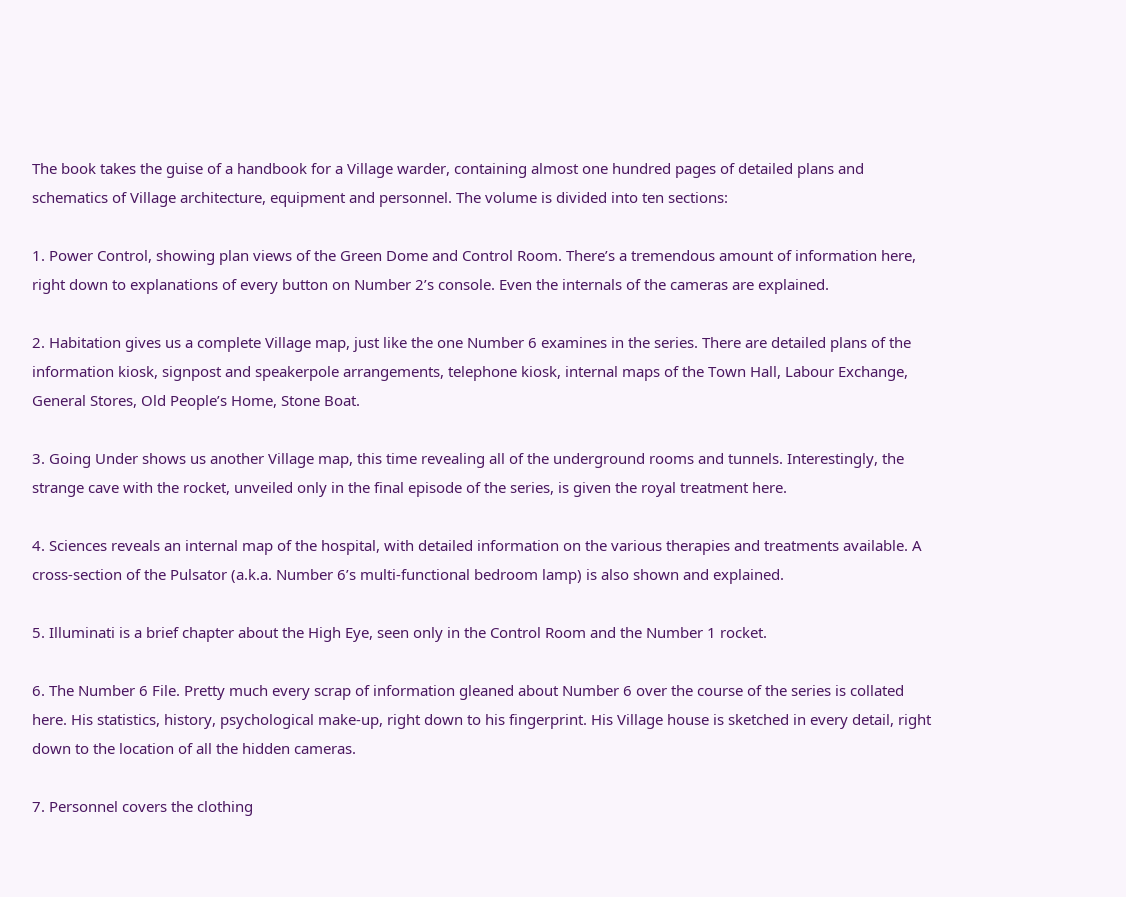The book takes the guise of a handbook for a Village warder, containing almost one hundred pages of detailed plans and schematics of Village architecture, equipment and personnel. The volume is divided into ten sections:

1. Power Control, showing plan views of the Green Dome and Control Room. There’s a tremendous amount of information here, right down to explanations of every button on Number 2’s console. Even the internals of the cameras are explained.

2. Habitation gives us a complete Village map, just like the one Number 6 examines in the series. There are detailed plans of the information kiosk, signpost and speakerpole arrangements, telephone kiosk, internal maps of the Town Hall, Labour Exchange, General Stores, Old People’s Home, Stone Boat.

3. Going Under shows us another Village map, this time revealing all of the underground rooms and tunnels. Interestingly, the strange cave with the rocket, unveiled only in the final episode of the series, is given the royal treatment here.

4. Sciences reveals an internal map of the hospital, with detailed information on the various therapies and treatments available. A cross-section of the Pulsator (a.k.a. Number 6’s multi-functional bedroom lamp) is also shown and explained.

5. Illuminati is a brief chapter about the High Eye, seen only in the Control Room and the Number 1 rocket.

6. The Number 6 File. Pretty much every scrap of information gleaned about Number 6 over the course of the series is collated here. His statistics, history, psychological make-up, right down to his fingerprint. His Village house is sketched in every detail, right down to the location of all the hidden cameras.

7. Personnel covers the clothing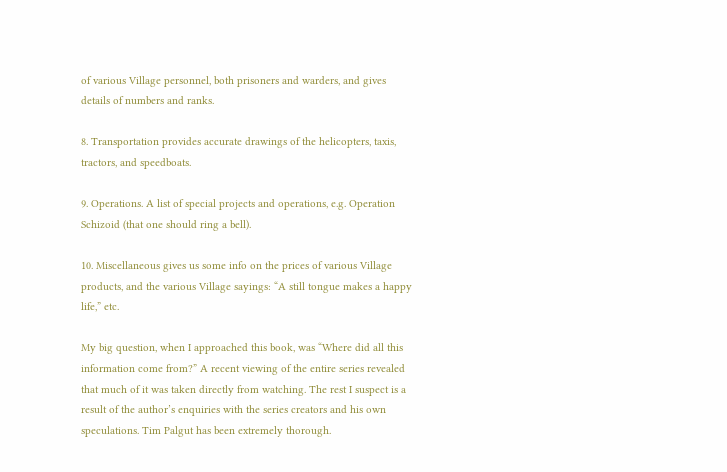of various Village personnel, both prisoners and warders, and gives details of numbers and ranks.

8. Transportation provides accurate drawings of the helicopters, taxis, tractors, and speedboats.

9. Operations. A list of special projects and operations, e.g. Operation Schizoid (that one should ring a bell).

10. Miscellaneous gives us some info on the prices of various Village products, and the various Village sayings: “A still tongue makes a happy life,” etc.

My big question, when I approached this book, was “Where did all this information come from?” A recent viewing of the entire series revealed that much of it was taken directly from watching. The rest I suspect is a result of the author’s enquiries with the series creators and his own speculations. Tim Palgut has been extremely thorough.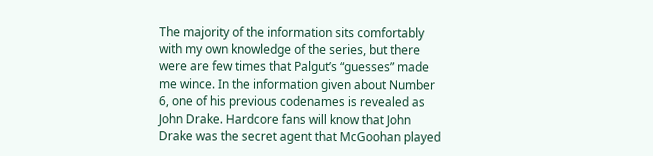The majority of the information sits comfortably with my own knowledge of the series, but there were are few times that Palgut’s “guesses” made me wince. In the information given about Number 6, one of his previous codenames is revealed as John Drake. Hardcore fans will know that John Drake was the secret agent that McGoohan played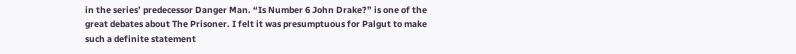in the series’ predecessor Danger Man. “Is Number 6 John Drake?” is one of the great debates about The Prisoner. I felt it was presumptuous for Palgut to make such a definite statement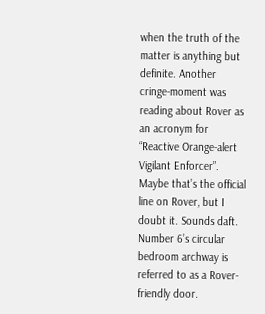when the truth of the matter is anything but definite. Another cringe-moment was reading about Rover as an acronym for “Reactive Orange-alert Vigilant Enforcer”. Maybe that’s the official line on Rover, but I doubt it. Sounds daft. Number 6’s circular bedroom archway is referred to as a Rover-friendly door.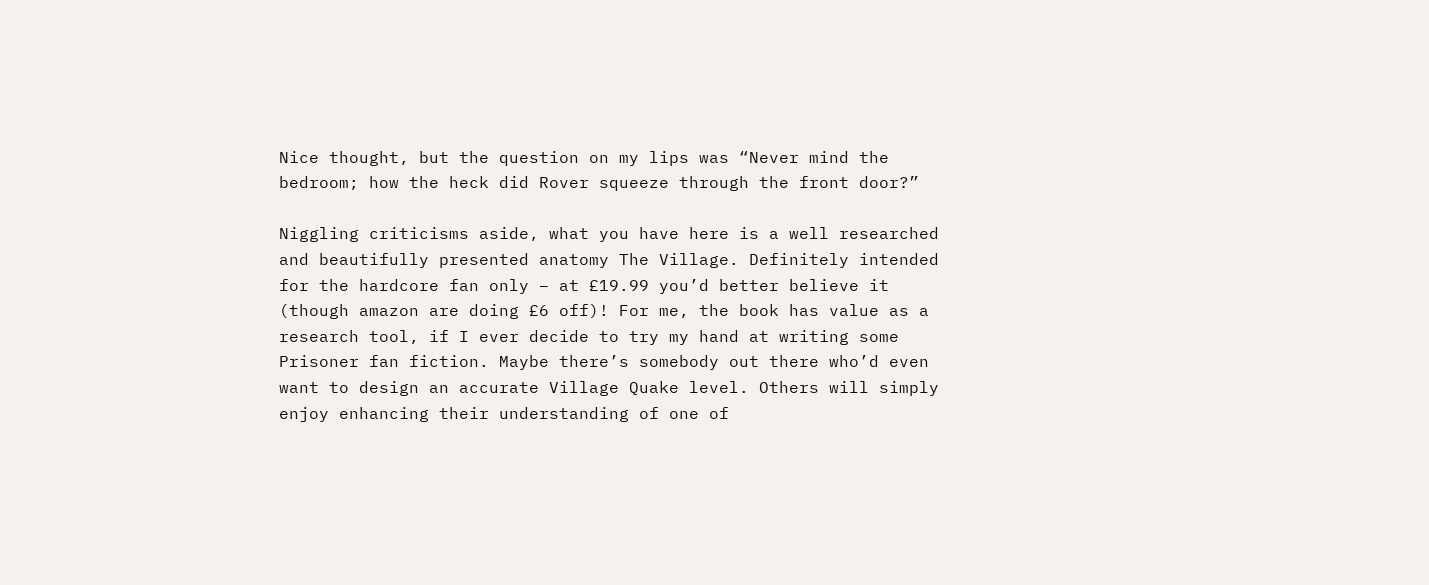Nice thought, but the question on my lips was “Never mind the bedroom; how the heck did Rover squeeze through the front door?”

Niggling criticisms aside, what you have here is a well researched and beautifully presented anatomy The Village. Definitely intended for the hardcore fan only – at £19.99 you’d better believe it (though amazon are doing £6 off)! For me, the book has value as a research tool, if I ever decide to try my hand at writing some Prisoner fan fiction. Maybe there’s somebody out there who’d even want to design an accurate Village Quake level. Others will simply enjoy enhancing their understanding of one of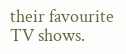their favourite TV shows.